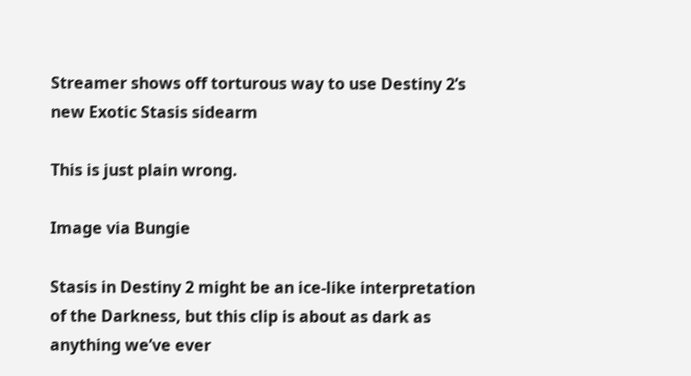Streamer shows off torturous way to use Destiny 2’s new Exotic Stasis sidearm

This is just plain wrong.

Image via Bungie

Stasis in Destiny 2 might be an ice-like interpretation of the Darkness, but this clip is about as dark as anything we’ve ever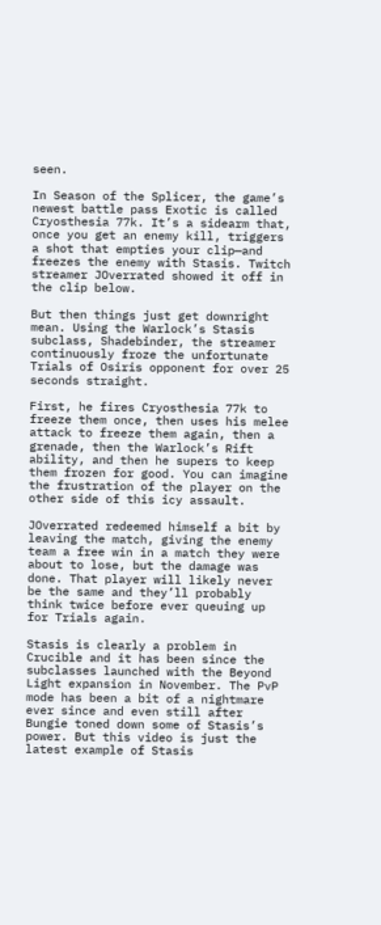seen.

In Season of the Splicer, the game’s newest battle pass Exotic is called Cryosthesia 77k. It’s a sidearm that, once you get an enemy kill, triggers a shot that empties your clip—and freezes the enemy with Stasis. Twitch streamer JOverrated showed it off in the clip below.

But then things just get downright mean. Using the Warlock’s Stasis subclass, Shadebinder, the streamer continuously froze the unfortunate Trials of Osiris opponent for over 25 seconds straight.

First, he fires Cryosthesia 77k to freeze them once, then uses his melee attack to freeze them again, then a grenade, then the Warlock’s Rift ability, and then he supers to keep them frozen for good. You can imagine the frustration of the player on the other side of this icy assault.

JOverrated redeemed himself a bit by leaving the match, giving the enemy team a free win in a match they were about to lose, but the damage was done. That player will likely never be the same and they’ll probably think twice before ever queuing up for Trials again.

Stasis is clearly a problem in Crucible and it has been since the subclasses launched with the Beyond Light expansion in November. The PvP mode has been a bit of a nightmare ever since and even still after Bungie toned down some of Stasis’s power. But this video is just the latest example of Stasis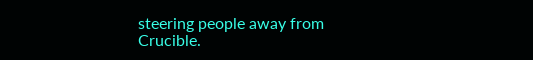steering people away from Crucible.